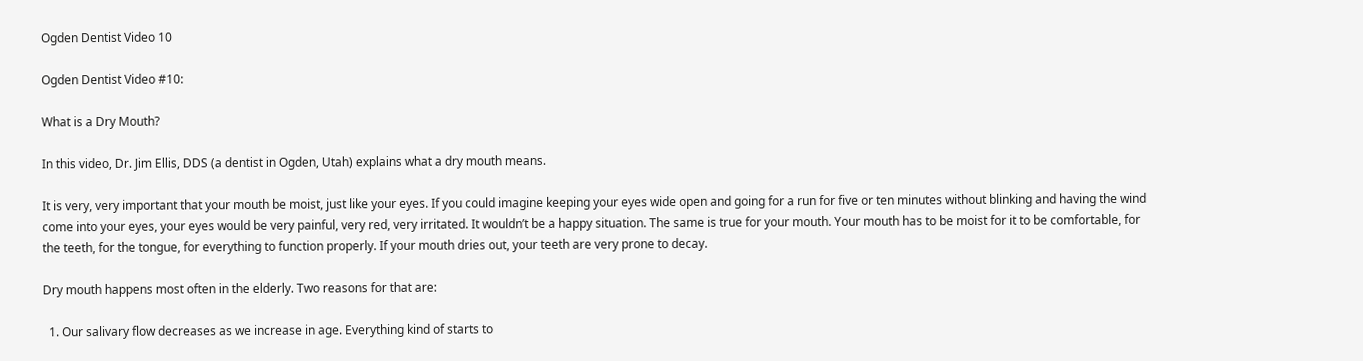Ogden Dentist Video 10

Ogden Dentist Video #10:

What is a Dry Mouth?

In this video, Dr. Jim Ellis, DDS (a dentist in Ogden, Utah) explains what a dry mouth means.

It is very, very important that your mouth be moist, just like your eyes. If you could imagine keeping your eyes wide open and going for a run for five or ten minutes without blinking and having the wind come into your eyes, your eyes would be very painful, very red, very irritated. It wouldn’t be a happy situation. The same is true for your mouth. Your mouth has to be moist for it to be comfortable, for the teeth, for the tongue, for everything to function properly. If your mouth dries out, your teeth are very prone to decay.

Dry mouth happens most often in the elderly. Two reasons for that are:

  1. Our salivary flow decreases as we increase in age. Everything kind of starts to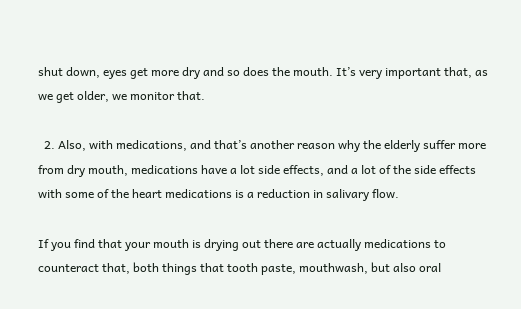shut down, eyes get more dry and so does the mouth. It’s very important that, as we get older, we monitor that.

  2. Also, with medications, and that’s another reason why the elderly suffer more from dry mouth, medications have a lot side effects, and a lot of the side effects with some of the heart medications is a reduction in salivary flow.

If you find that your mouth is drying out there are actually medications to counteract that, both things that tooth paste, mouthwash, but also oral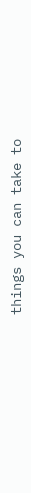things you can take to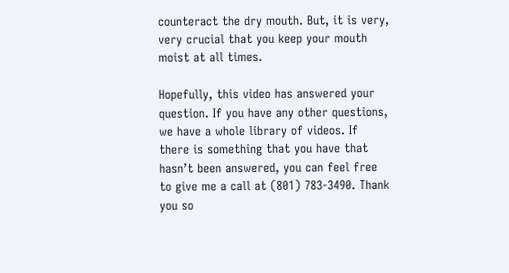counteract the dry mouth. But, it is very, very crucial that you keep your mouth moist at all times.

Hopefully, this video has answered your question. If you have any other questions, we have a whole library of videos. If there is something that you have that hasn’t been answered, you can feel free to give me a call at (801) 783-3490. Thank you so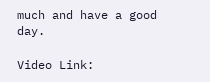much and have a good day.

Video Link: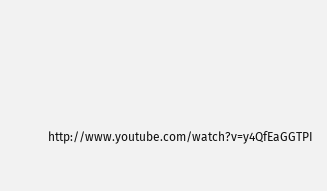http://www.youtube.com/watch?v=y4QfEaGGTPI